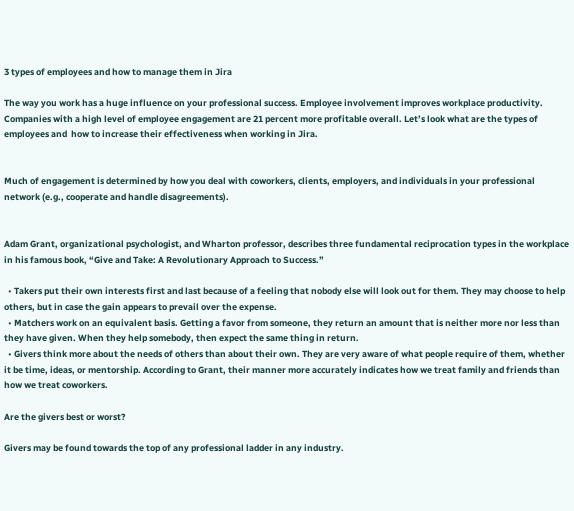3 types of employees and how to manage them in Jira

The way you work has a huge influence on your professional success. Employee involvement improves workplace productivity. Companies with a high level of employee engagement are 21 percent more profitable overall. Let’s look what are the types of employees and  how to increase their effectiveness when working in Jira.


Much of engagement is determined by how you deal with coworkers, clients, employers, and individuals in your professional network (e.g., cooperate and handle disagreements).


Adam Grant, organizational psychologist, and Wharton professor, describes three fundamental reciprocation types in the workplace in his famous book, “Give and Take: A Revolutionary Approach to Success.”

  • Takers put their own interests first and last because of a feeling that nobody else will look out for them. They may choose to help others, but in case the gain appears to prevail over the expense.
  • Matchers work on an equivalent basis. Getting a favor from someone, they return an amount that is neither more nor less than they have given. When they help somebody, then expect the same thing in return.
  • Givers think more about the needs of others than about their own. They are very aware of what people require of them, whether it be time, ideas, or mentorship. According to Grant, their manner more accurately indicates how we treat family and friends than how we treat coworkers.

Are the givers best or worst?

Givers may be found towards the top of any professional ladder in any industry.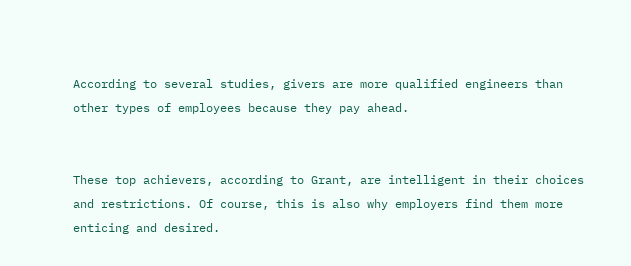According to several studies, givers are more qualified engineers than other types of employees because they pay ahead.


These top achievers, according to Grant, are intelligent in their choices and restrictions. Of course, this is also why employers find them more enticing and desired.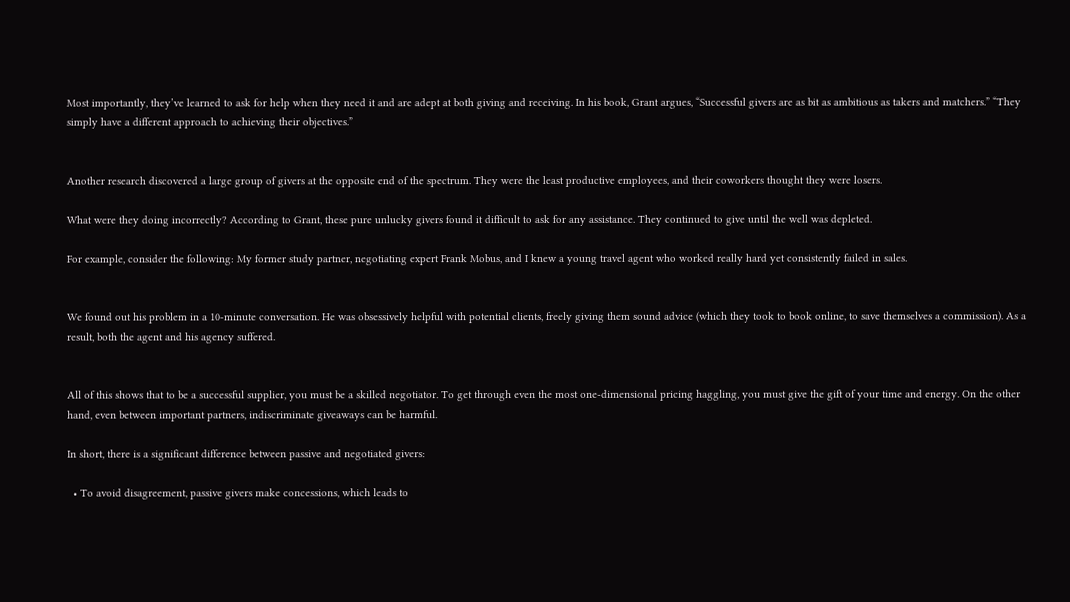Most importantly, they’ve learned to ask for help when they need it and are adept at both giving and receiving. In his book, Grant argues, “Successful givers are as bit as ambitious as takers and matchers.” “They simply have a different approach to achieving their objectives.”


Another research discovered a large group of givers at the opposite end of the spectrum. They were the least productive employees, and their coworkers thought they were losers.

What were they doing incorrectly? According to Grant, these pure unlucky givers found it difficult to ask for any assistance. They continued to give until the well was depleted.

For example, consider the following: My former study partner, negotiating expert Frank Mobus, and I knew a young travel agent who worked really hard yet consistently failed in sales.


We found out his problem in a 10-minute conversation. He was obsessively helpful with potential clients, freely giving them sound advice (which they took to book online, to save themselves a commission). As a result, both the agent and his agency suffered.


All of this shows that to be a successful supplier, you must be a skilled negotiator. To get through even the most one-dimensional pricing haggling, you must give the gift of your time and energy. On the other hand, even between important partners, indiscriminate giveaways can be harmful.

In short, there is a significant difference between passive and negotiated givers:

  • To avoid disagreement, passive givers make concessions, which leads to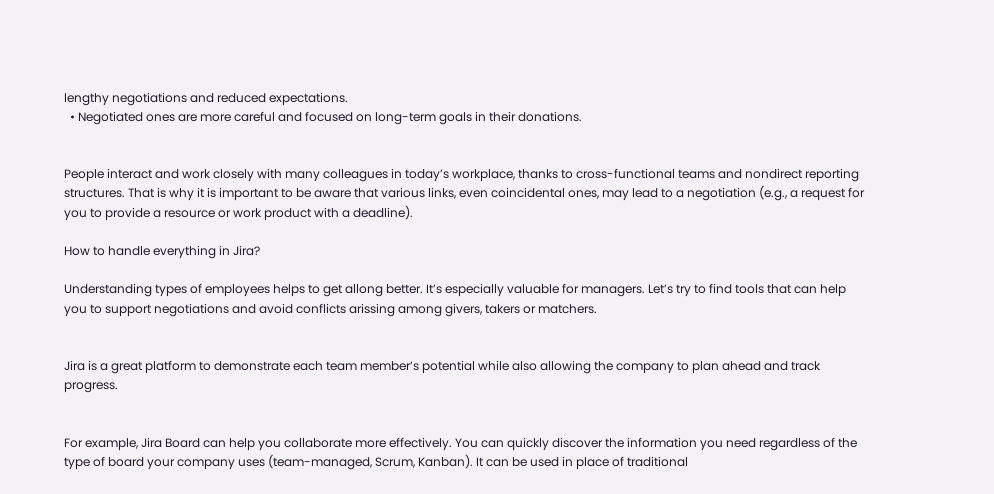lengthy negotiations and reduced expectations.
  • Negotiated ones are more careful and focused on long-term goals in their donations.


People interact and work closely with many colleagues in today’s workplace, thanks to cross-functional teams and nondirect reporting structures. That is why it is important to be aware that various links, even coincidental ones, may lead to a negotiation (e.g., a request for you to provide a resource or work product with a deadline).

How to handle everything in Jira?

Understanding types of employees helps to get allong better. It’s especially valuable for managers. Let’s try to find tools that can help you to support negotiations and avoid conflicts arissing among givers, takers or matchers.


Jira is a great platform to demonstrate each team member’s potential while also allowing the company to plan ahead and track progress.


For example, Jira Board can help you collaborate more effectively. You can quickly discover the information you need regardless of the type of board your company uses (team-managed, Scrum, Kanban). It can be used in place of traditional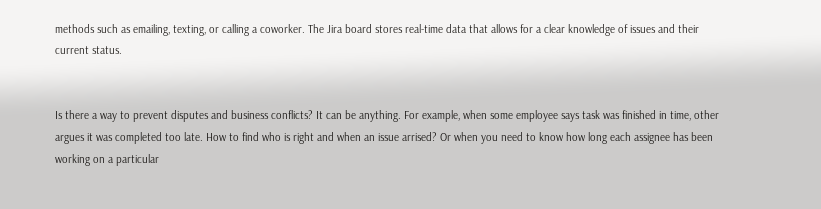methods such as emailing, texting, or calling a coworker. The Jira board stores real-time data that allows for a clear knowledge of issues and their current status.


Is there a way to prevent disputes and business conflicts? It can be anything. For example, when some employee says task was finished in time, other argues it was completed too late. How to find who is right and when an issue arrised? Or when you need to know how long each assignee has been working on a particular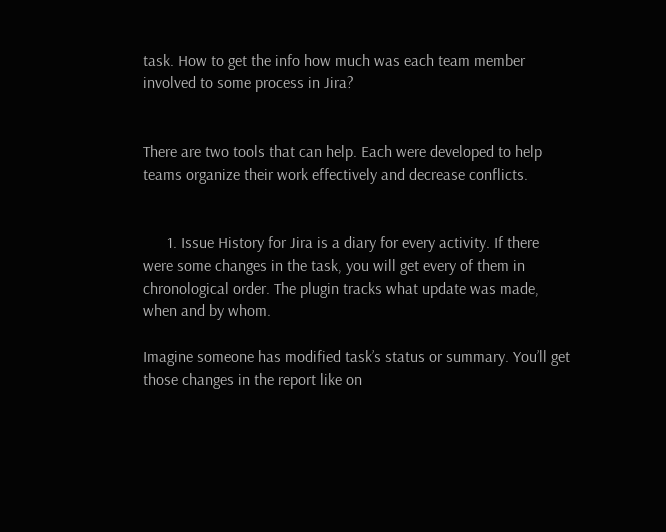task. How to get the info how much was each team member involved to some process in Jira?


There are two tools that can help. Each were developed to help teams organize their work effectively and decrease conflicts.


      1. Issue History for Jira is a diary for every activity. If there were some changes in the task, you will get every of them in chronological order. The plugin tracks what update was made, when and by whom.

Imagine someone has modified task’s status or summary. You’ll get those changes in the report like on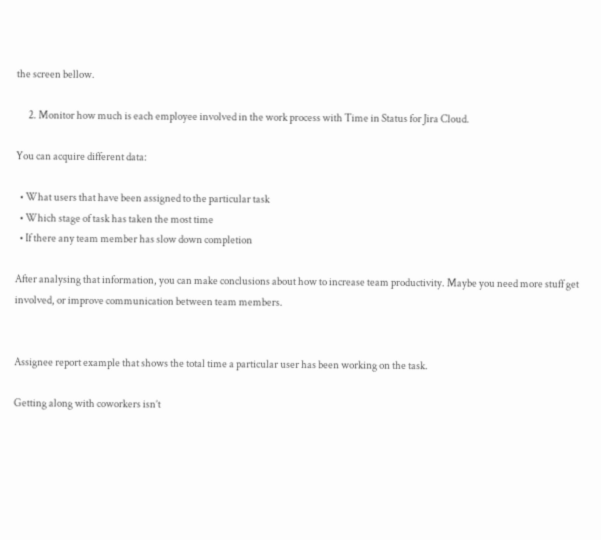the screen bellow.

      2. Monitor how much is each employee involved in the work process with Time in Status for Jira Cloud.

You can acquire different data:

  • What users that have been assigned to the particular task
  • Which stage of task has taken the most time
  • If there any team member has slow down completion

After analysing that information, you can make conclusions about how to increase team productivity. Maybe you need more stuff get involved, or improve communication between team members.


Assignee report example that shows the total time a particular user has been working on the task.

Getting along with coworkers isn’t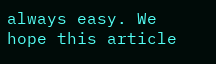always easy. We hope this article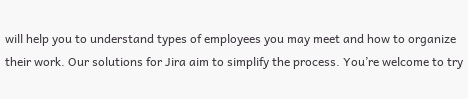will help you to understand types of employees you may meet and how to organize their work. Our solutions for Jira aim to simplify the process. You’re welcome to try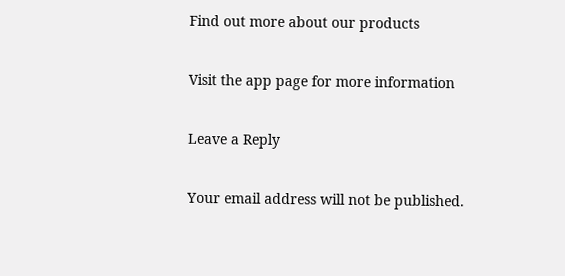Find out more about our products

Visit the app page for more information

Leave a Reply

Your email address will not be published.